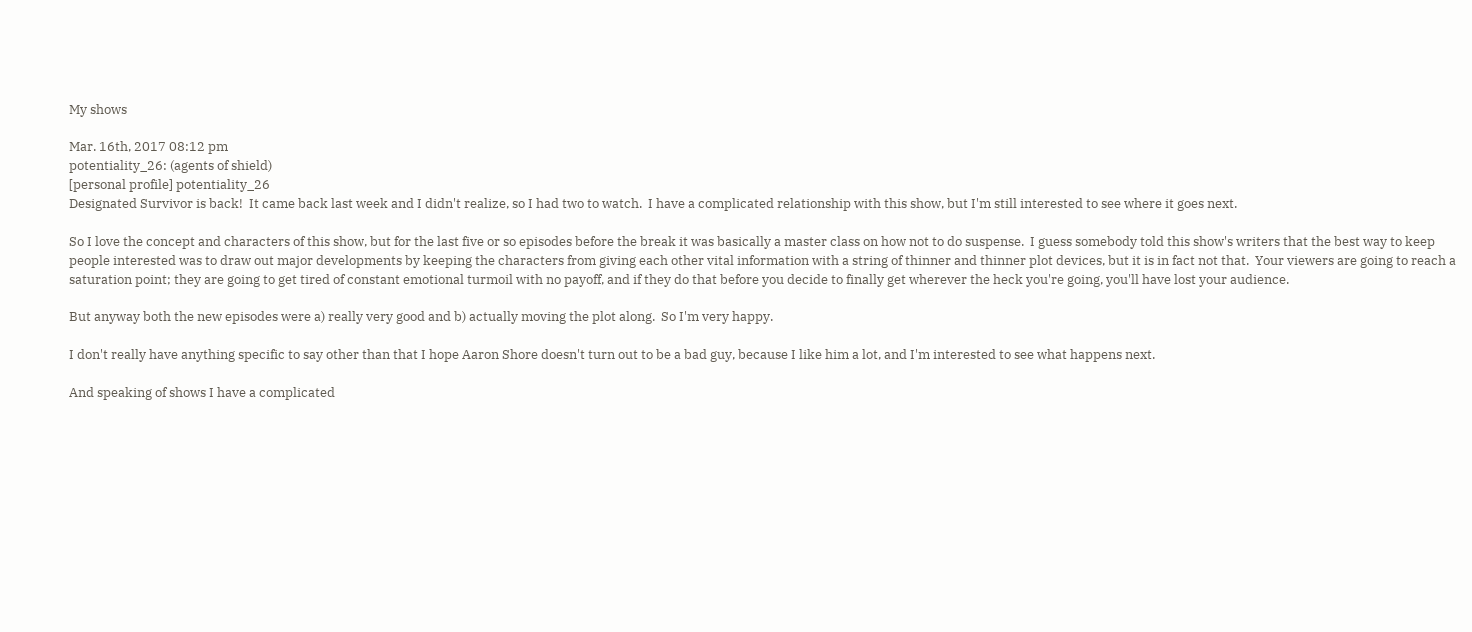My shows

Mar. 16th, 2017 08:12 pm
potentiality_26: (agents of shield)
[personal profile] potentiality_26
Designated Survivor is back!  It came back last week and I didn't realize, so I had two to watch.  I have a complicated relationship with this show, but I'm still interested to see where it goes next.

So I love the concept and characters of this show, but for the last five or so episodes before the break it was basically a master class on how not to do suspense.  I guess somebody told this show's writers that the best way to keep people interested was to draw out major developments by keeping the characters from giving each other vital information with a string of thinner and thinner plot devices, but it is in fact not that.  Your viewers are going to reach a saturation point; they are going to get tired of constant emotional turmoil with no payoff, and if they do that before you decide to finally get wherever the heck you're going, you'll have lost your audience.

But anyway both the new episodes were a) really very good and b) actually moving the plot along.  So I'm very happy.

I don't really have anything specific to say other than that I hope Aaron Shore doesn't turn out to be a bad guy, because I like him a lot, and I'm interested to see what happens next.

And speaking of shows I have a complicated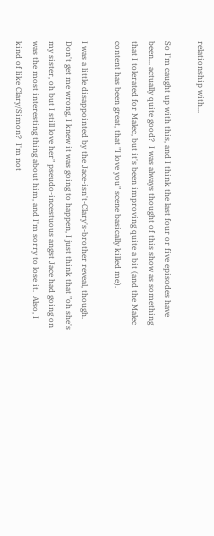relationship with...

So I'm caught up with this, and I think the last four or five episodes have been... actually quite good?  I was always thought of this show as something that I tolerated for Malec, but it's been improving quite a bit (and the Malec content has been great, that "I love you" scene basically killed me).

I was a little disappointed by the Jace-isn't-Clary's-brother reveal, though.  Don't get me wrong, I knew it was going to happen, I just think that "oh she's my sister, oh but I still love her" pseudo-incestuous angst Jace had going on was the most interesting thing about him, and I'm sorry to lose it.  Also, I kind of like Clary/Simon?  I'm not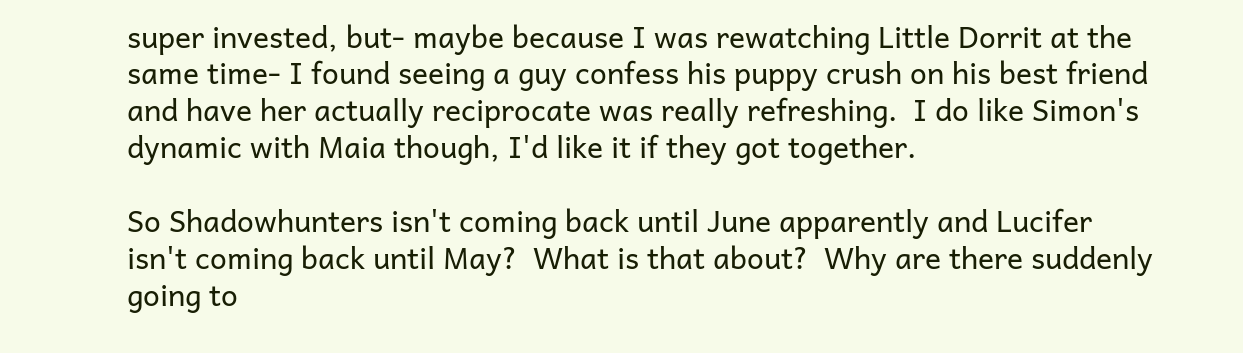super invested, but- maybe because I was rewatching Little Dorrit at the same time- I found seeing a guy confess his puppy crush on his best friend and have her actually reciprocate was really refreshing.  I do like Simon's dynamic with Maia though, I'd like it if they got together.

So Shadowhunters isn't coming back until June apparently and Lucifer isn't coming back until May?  What is that about?  Why are there suddenly going to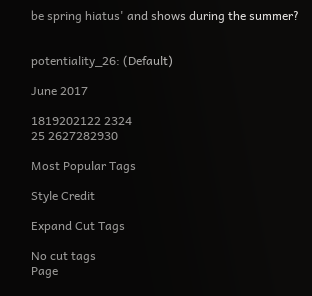be spring hiatus' and shows during the summer?


potentiality_26: (Default)

June 2017

1819202122 2324
25 2627282930

Most Popular Tags

Style Credit

Expand Cut Tags

No cut tags
Page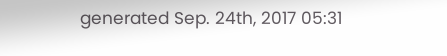generated Sep. 24th, 2017 05:31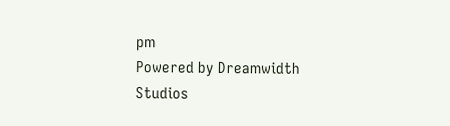pm
Powered by Dreamwidth Studios